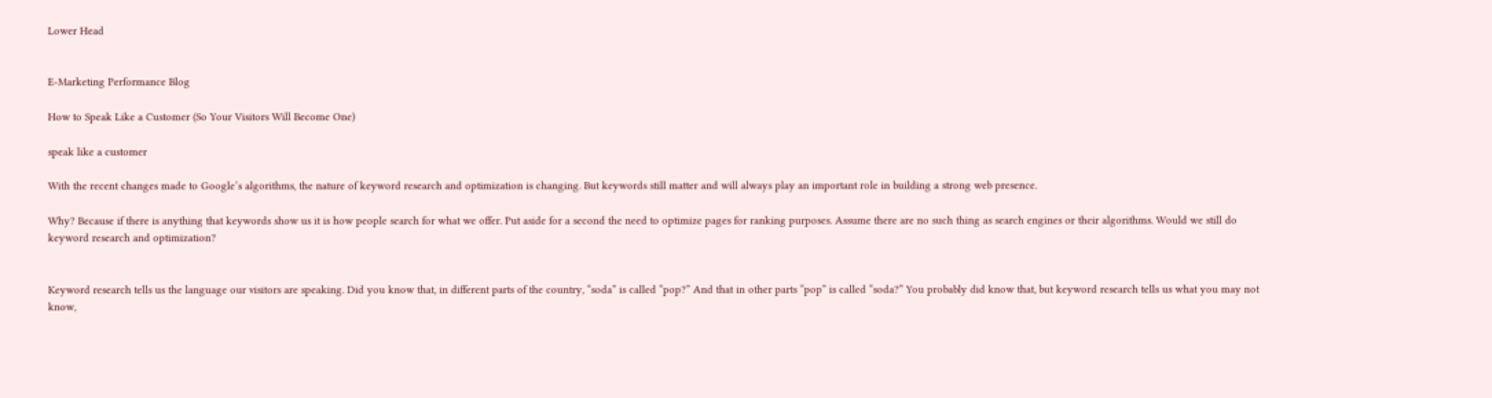Lower Head


E-Marketing Performance Blog

How to Speak Like a Customer (So Your Visitors Will Become One)

speak like a customer

With the recent changes made to Google’s algorithms, the nature of keyword research and optimization is changing. But keywords still matter and will always play an important role in building a strong web presence.

Why? Because if there is anything that keywords show us it is how people search for what we offer. Put aside for a second the need to optimize pages for ranking purposes. Assume there are no such thing as search engines or their algorithms. Would we still do keyword research and optimization?


Keyword research tells us the language our visitors are speaking. Did you know that, in different parts of the country, “soda” is called “pop?” And that in other parts “pop” is called “soda?” You probably did know that, but keyword research tells us what you may not know,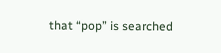that “pop” is searched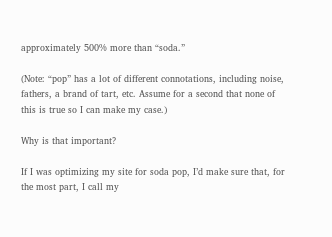approximately 500% more than “soda.”

(Note: “pop” has a lot of different connotations, including noise, fathers, a brand of tart, etc. Assume for a second that none of this is true so I can make my case.)

Why is that important?

If I was optimizing my site for soda pop, I’d make sure that, for the most part, I call my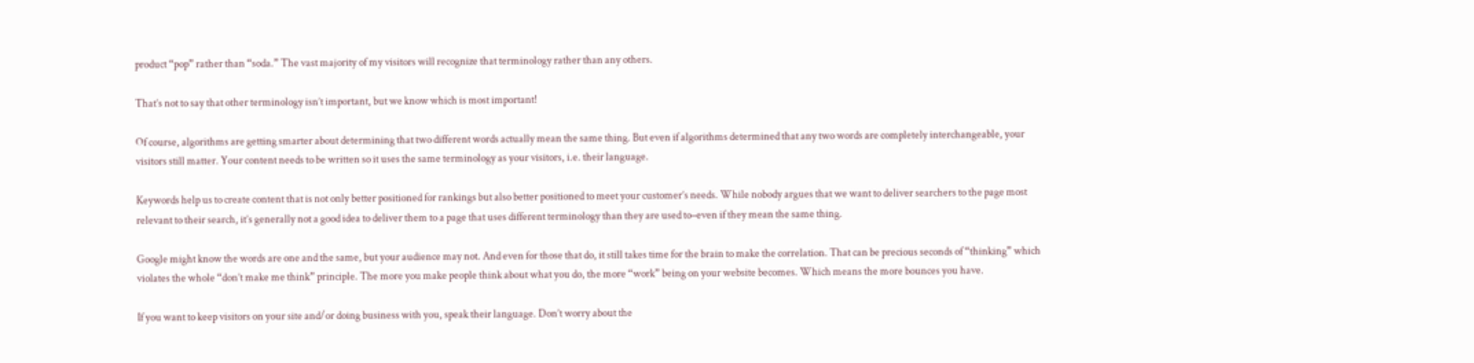product “pop” rather than “soda.” The vast majority of my visitors will recognize that terminology rather than any others.

That’s not to say that other terminology isn’t important, but we know which is most important!

Of course, algorithms are getting smarter about determining that two different words actually mean the same thing. But even if algorithms determined that any two words are completely interchangeable, your visitors still matter. Your content needs to be written so it uses the same terminology as your visitors, i.e. their language.

Keywords help us to create content that is not only better positioned for rankings but also better positioned to meet your customer’s needs. While nobody argues that we want to deliver searchers to the page most relevant to their search, it’s generally not a good idea to deliver them to a page that uses different terminology than they are used to–even if they mean the same thing.

Google might know the words are one and the same, but your audience may not. And even for those that do, it still takes time for the brain to make the correlation. That can be precious seconds of “thinking” which violates the whole “don’t make me think” principle. The more you make people think about what you do, the more “work” being on your website becomes. Which means the more bounces you have.

If you want to keep visitors on your site and/or doing business with you, speak their language. Don’t worry about the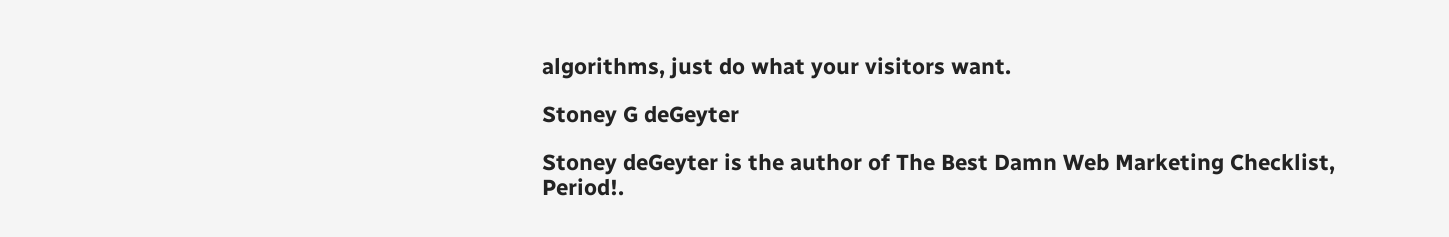algorithms, just do what your visitors want.

Stoney G deGeyter

Stoney deGeyter is the author of The Best Damn Web Marketing Checklist, Period!.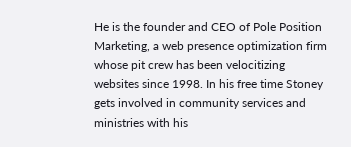He is the founder and CEO of Pole Position Marketing, a web presence optimization firm whose pit crew has been velocitizing websites since 1998. In his free time Stoney gets involved in community services and ministries with his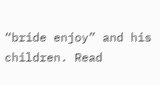“bride enjoy” and his children. Read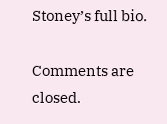Stoney’s full bio.

Comments are closed.